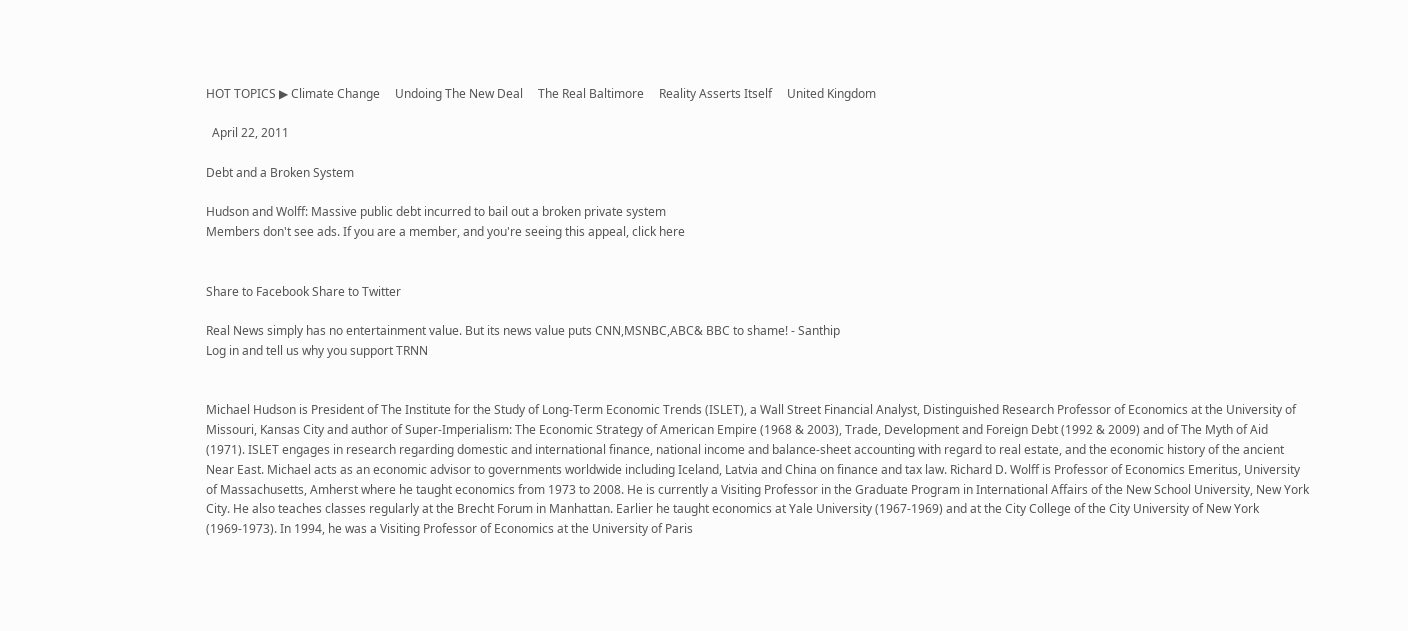HOT TOPICS ▶ Climate Change     Undoing The New Deal     The Real Baltimore     Reality Asserts Itself     United Kingdom

  April 22, 2011

Debt and a Broken System

Hudson and Wolff: Massive public debt incurred to bail out a broken private system
Members don't see ads. If you are a member, and you're seeing this appeal, click here


Share to Facebook Share to Twitter

Real News simply has no entertainment value. But its news value puts CNN,MSNBC,ABC& BBC to shame! - Santhip
Log in and tell us why you support TRNN


Michael Hudson is President of The Institute for the Study of Long-Term Economic Trends (ISLET), a Wall Street Financial Analyst, Distinguished Research Professor of Economics at the University of Missouri, Kansas City and author of Super-Imperialism: The Economic Strategy of American Empire (1968 & 2003), Trade, Development and Foreign Debt (1992 & 2009) and of The Myth of Aid (1971). ISLET engages in research regarding domestic and international finance, national income and balance-sheet accounting with regard to real estate, and the economic history of the ancient Near East. Michael acts as an economic advisor to governments worldwide including Iceland, Latvia and China on finance and tax law. Richard D. Wolff is Professor of Economics Emeritus, University of Massachusetts, Amherst where he taught economics from 1973 to 2008. He is currently a Visiting Professor in the Graduate Program in International Affairs of the New School University, New York City. He also teaches classes regularly at the Brecht Forum in Manhattan. Earlier he taught economics at Yale University (1967-1969) and at the City College of the City University of New York (1969-1973). In 1994, he was a Visiting Professor of Economics at the University of Paris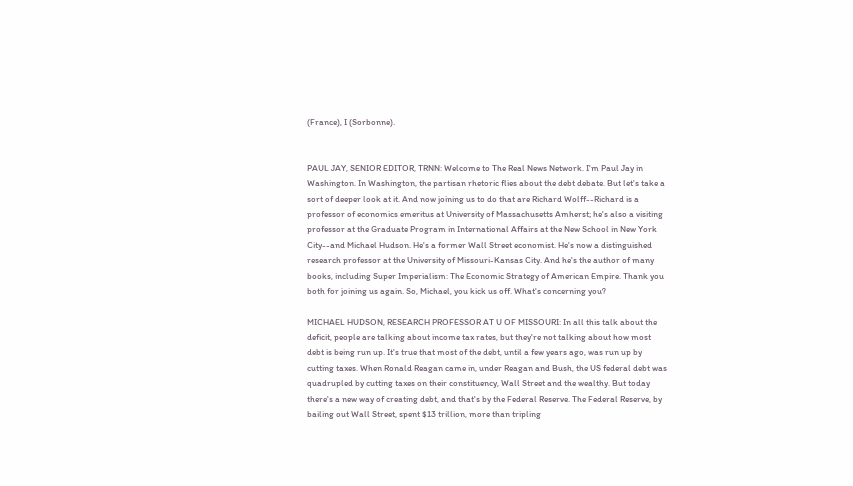(France), I (Sorbonne).


PAUL JAY, SENIOR EDITOR, TRNN: Welcome to The Real News Network. I'm Paul Jay in Washington. In Washington, the partisan rhetoric flies about the debt debate. But let's take a sort of deeper look at it. And now joining us to do that are Richard Wolff--Richard is a professor of economics emeritus at University of Massachusetts Amherst; he's also a visiting professor at the Graduate Program in International Affairs at the New School in New York City--and Michael Hudson. He's a former Wall Street economist. He's now a distinguished research professor at the University of Missouri-Kansas City. And he's the author of many books, including Super Imperialism: The Economic Strategy of American Empire. Thank you both for joining us again. So, Michael, you kick us off. What's concerning you?

MICHAEL HUDSON, RESEARCH PROFESSOR AT U OF MISSOURI: In all this talk about the deficit, people are talking about income tax rates, but they're not talking about how most debt is being run up. It's true that most of the debt, until a few years ago, was run up by cutting taxes. When Ronald Reagan came in, under Reagan and Bush, the US federal debt was quadrupled by cutting taxes on their constituency, Wall Street and the wealthy. But today there's a new way of creating debt, and that's by the Federal Reserve. The Federal Reserve, by bailing out Wall Street, spent $13 trillion, more than tripling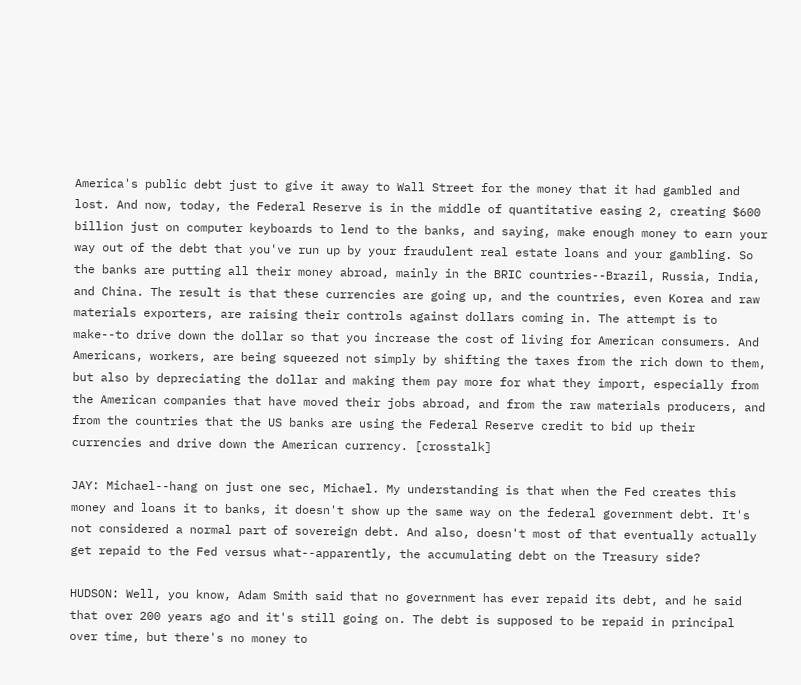America's public debt just to give it away to Wall Street for the money that it had gambled and lost. And now, today, the Federal Reserve is in the middle of quantitative easing 2, creating $600 billion just on computer keyboards to lend to the banks, and saying, make enough money to earn your way out of the debt that you've run up by your fraudulent real estate loans and your gambling. So the banks are putting all their money abroad, mainly in the BRIC countries--Brazil, Russia, India, and China. The result is that these currencies are going up, and the countries, even Korea and raw materials exporters, are raising their controls against dollars coming in. The attempt is to make--to drive down the dollar so that you increase the cost of living for American consumers. And Americans, workers, are being squeezed not simply by shifting the taxes from the rich down to them, but also by depreciating the dollar and making them pay more for what they import, especially from the American companies that have moved their jobs abroad, and from the raw materials producers, and from the countries that the US banks are using the Federal Reserve credit to bid up their currencies and drive down the American currency. [crosstalk]

JAY: Michael--hang on just one sec, Michael. My understanding is that when the Fed creates this money and loans it to banks, it doesn't show up the same way on the federal government debt. It's not considered a normal part of sovereign debt. And also, doesn't most of that eventually actually get repaid to the Fed versus what--apparently, the accumulating debt on the Treasury side?

HUDSON: Well, you know, Adam Smith said that no government has ever repaid its debt, and he said that over 200 years ago and it's still going on. The debt is supposed to be repaid in principal over time, but there's no money to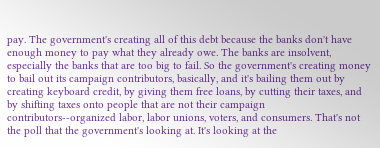pay. The government's creating all of this debt because the banks don't have enough money to pay what they already owe. The banks are insolvent, especially the banks that are too big to fail. So the government's creating money to bail out its campaign contributors, basically, and it's bailing them out by creating keyboard credit, by giving them free loans, by cutting their taxes, and by shifting taxes onto people that are not their campaign contributors--organized labor, labor unions, voters, and consumers. That's not the poll that the government's looking at. It's looking at the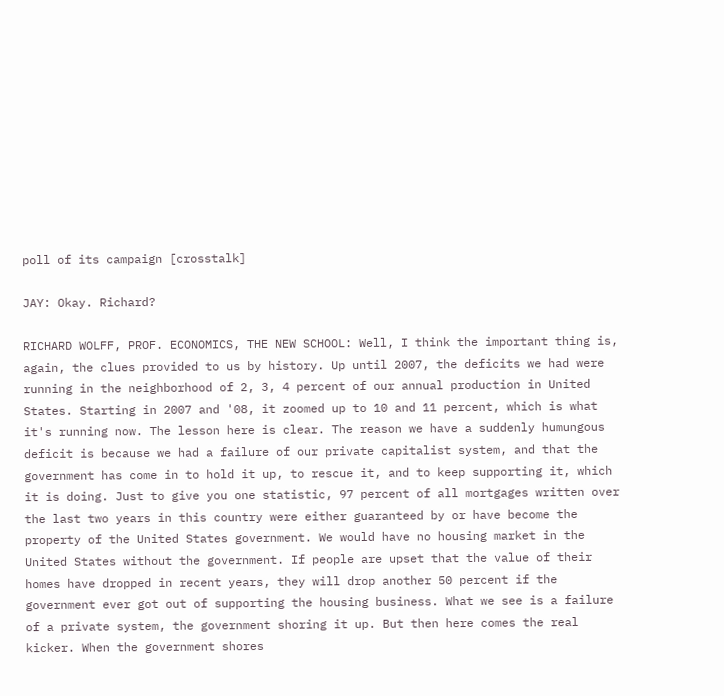poll of its campaign [crosstalk]

JAY: Okay. Richard?

RICHARD WOLFF, PROF. ECONOMICS, THE NEW SCHOOL: Well, I think the important thing is, again, the clues provided to us by history. Up until 2007, the deficits we had were running in the neighborhood of 2, 3, 4 percent of our annual production in United States. Starting in 2007 and '08, it zoomed up to 10 and 11 percent, which is what it's running now. The lesson here is clear. The reason we have a suddenly humungous deficit is because we had a failure of our private capitalist system, and that the government has come in to hold it up, to rescue it, and to keep supporting it, which it is doing. Just to give you one statistic, 97 percent of all mortgages written over the last two years in this country were either guaranteed by or have become the property of the United States government. We would have no housing market in the United States without the government. If people are upset that the value of their homes have dropped in recent years, they will drop another 50 percent if the government ever got out of supporting the housing business. What we see is a failure of a private system, the government shoring it up. But then here comes the real kicker. When the government shores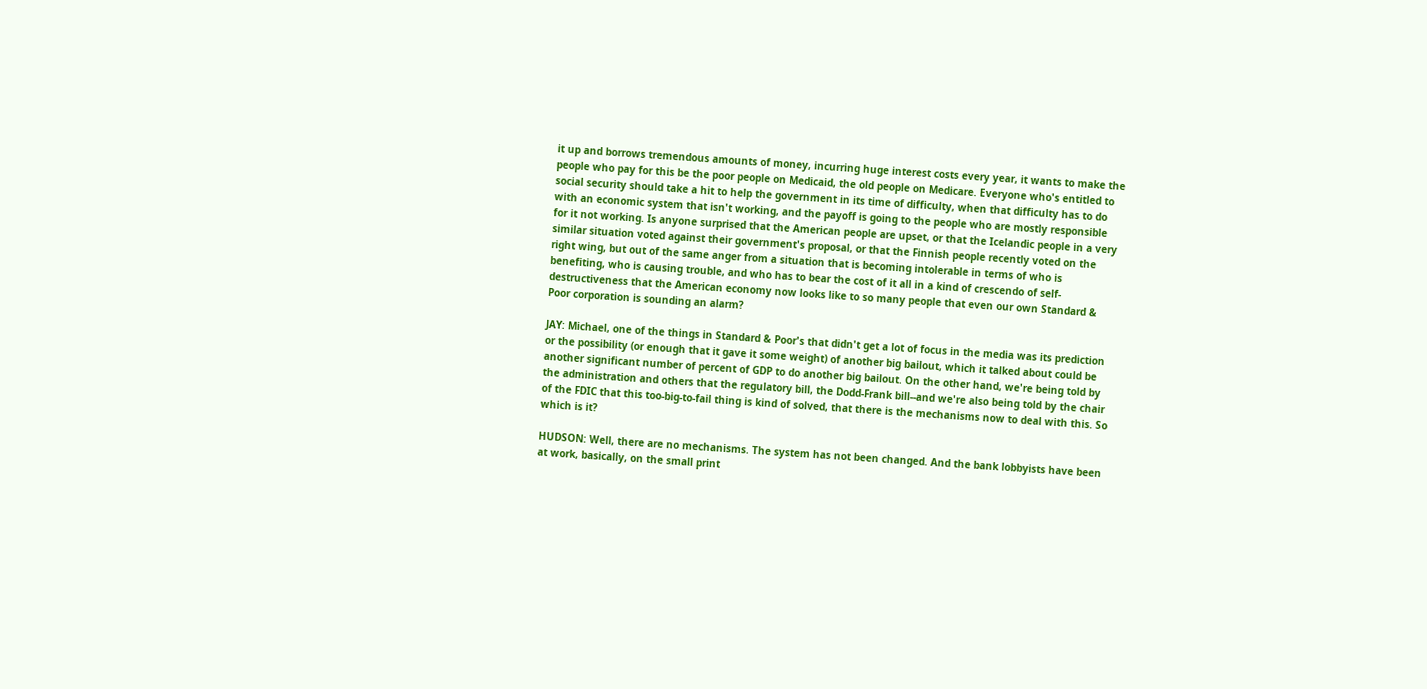it up and borrows tremendous amounts of money, incurring huge interest costs every year, it wants to make the people who pay for this be the poor people on Medicaid, the old people on Medicare. Everyone who's entitled to social security should take a hit to help the government in its time of difficulty, when that difficulty has to do with an economic system that isn't working, and the payoff is going to the people who are mostly responsible for it not working. Is anyone surprised that the American people are upset, or that the Icelandic people in a very similar situation voted against their government's proposal, or that the Finnish people recently voted on the right wing, but out of the same anger from a situation that is becoming intolerable in terms of who is benefiting, who is causing trouble, and who has to bear the cost of it all in a kind of crescendo of self-destructiveness that the American economy now looks like to so many people that even our own Standard & Poor corporation is sounding an alarm?

JAY: Michael, one of the things in Standard & Poor's that didn't get a lot of focus in the media was its prediction or the possibility (or enough that it gave it some weight) of another big bailout, which it talked about could be another significant number of percent of GDP to do another big bailout. On the other hand, we're being told by the administration and others that the regulatory bill, the Dodd-Frank bill--and we're also being told by the chair of the FDIC that this too-big-to-fail thing is kind of solved, that there is the mechanisms now to deal with this. So which is it?

HUDSON: Well, there are no mechanisms. The system has not been changed. And the bank lobbyists have been at work, basically, on the small print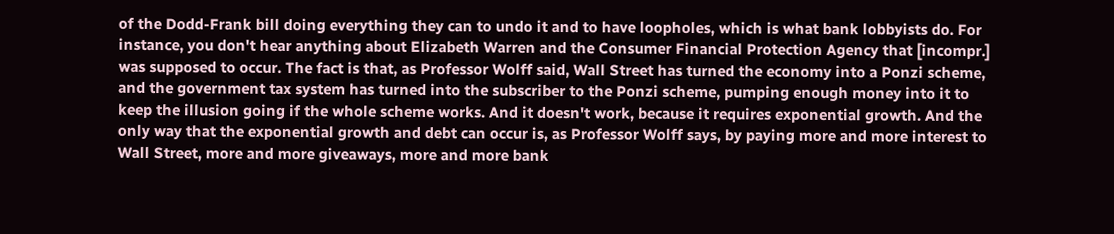of the Dodd-Frank bill doing everything they can to undo it and to have loopholes, which is what bank lobbyists do. For instance, you don't hear anything about Elizabeth Warren and the Consumer Financial Protection Agency that [incompr.] was supposed to occur. The fact is that, as Professor Wolff said, Wall Street has turned the economy into a Ponzi scheme, and the government tax system has turned into the subscriber to the Ponzi scheme, pumping enough money into it to keep the illusion going if the whole scheme works. And it doesn't work, because it requires exponential growth. And the only way that the exponential growth and debt can occur is, as Professor Wolff says, by paying more and more interest to Wall Street, more and more giveaways, more and more bank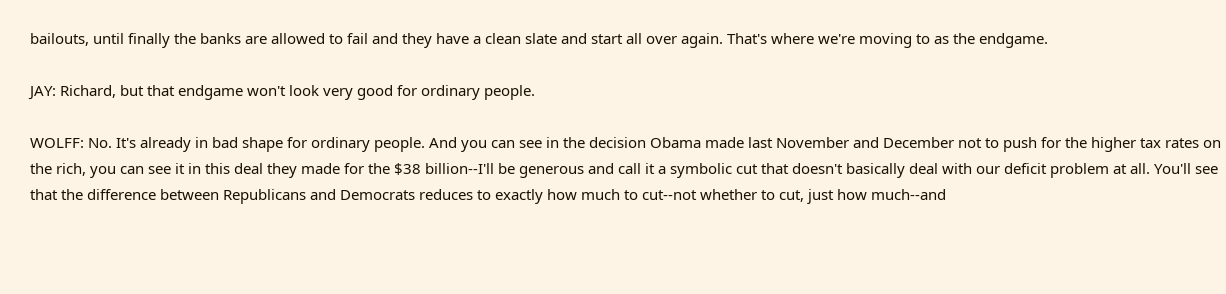bailouts, until finally the banks are allowed to fail and they have a clean slate and start all over again. That's where we're moving to as the endgame.

JAY: Richard, but that endgame won't look very good for ordinary people.

WOLFF: No. It's already in bad shape for ordinary people. And you can see in the decision Obama made last November and December not to push for the higher tax rates on the rich, you can see it in this deal they made for the $38 billion--I'll be generous and call it a symbolic cut that doesn't basically deal with our deficit problem at all. You'll see that the difference between Republicans and Democrats reduces to exactly how much to cut--not whether to cut, just how much--and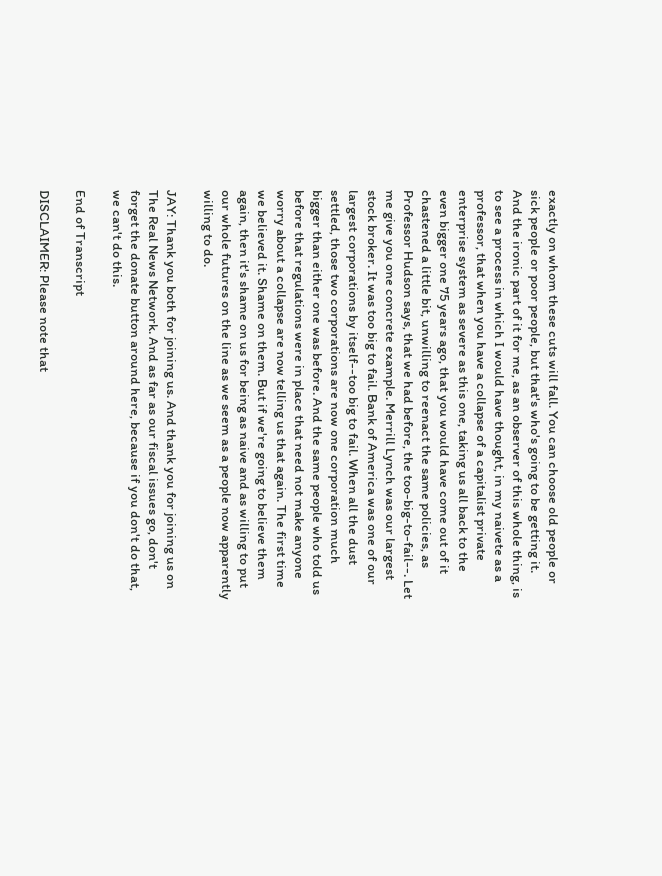exactly on whom these cuts will fall. You can choose old people or sick people or poor people, but that's who's going to be getting it. And the ironic part of it for me, as an observer of this whole thing, is to see a process in which I would have thought, in my naivete as a professor, that when you have a collapse of a capitalist private enterprise system as severe as this one, taking us all back to the even bigger one 75 years ago, that you would have come out of it chastened a little bit, unwilling to reenact the same policies, as Professor Hudson says, that we had before, the too-big-to-fail--. Let me give you one concrete example. Merrill Lynch was our largest stock broker. It was too big to fail. Bank of America was one of our largest corporations by itself--too big to fail. When all the dust settled, those two corporations are now one corporation much bigger than either one was before. And the same people who told us before that regulations were in place that need not make anyone worry about a collapse are now telling us that again. The first time we believed it. Shame on them. But if we're going to believe them again, then it's shame on us for being as naive and as willing to put our whole futures on the line as we seem as a people now apparently willing to do.

JAY: Thank you both for joining us. And thank you for joining us on The Real News Network. And as far as our fiscal issues go, don't forget the donate button around here, because if you don't do that, we can't do this.

End of Transcript

DISCLAIMER: Please note that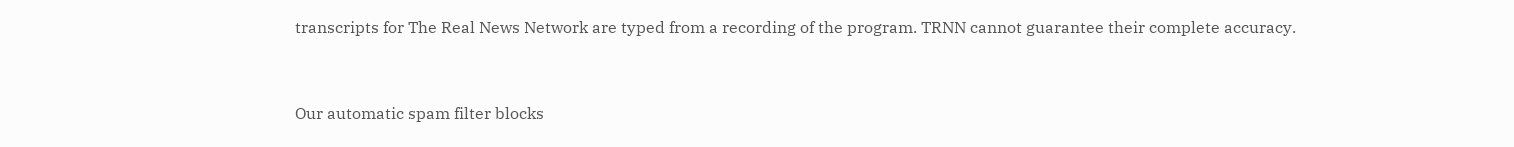transcripts for The Real News Network are typed from a recording of the program. TRNN cannot guarantee their complete accuracy.


Our automatic spam filter blocks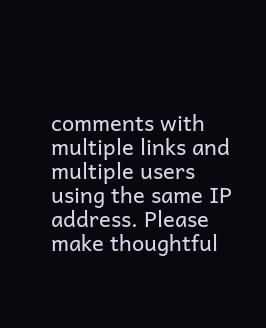comments with multiple links and multiple users using the same IP address. Please make thoughtful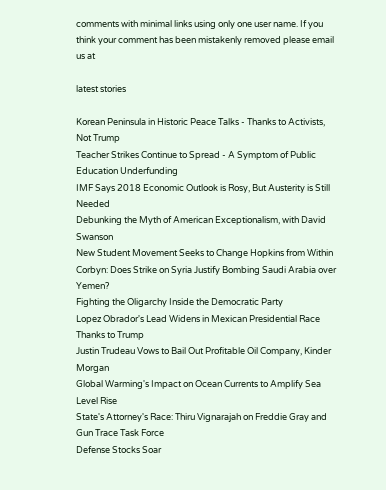comments with minimal links using only one user name. If you think your comment has been mistakenly removed please email us at

latest stories

Korean Peninsula in Historic Peace Talks - Thanks to Activists, Not Trump
Teacher Strikes Continue to Spread - A Symptom of Public Education Underfunding
IMF Says 2018 Economic Outlook is Rosy, But Austerity is Still Needed
Debunking the Myth of American Exceptionalism, with David Swanson
New Student Movement Seeks to Change Hopkins from Within
Corbyn: Does Strike on Syria Justify Bombing Saudi Arabia over Yemen?
Fighting the Oligarchy Inside the Democratic Party
Lopez Obrador's Lead Widens in Mexican Presidential Race Thanks to Trump
Justin Trudeau Vows to Bail Out Profitable Oil Company, Kinder Morgan
Global Warming's Impact on Ocean Currents to Amplify Sea Level Rise
State's Attorney's Race: Thiru Vignarajah on Freddie Gray and Gun Trace Task Force
Defense Stocks Soar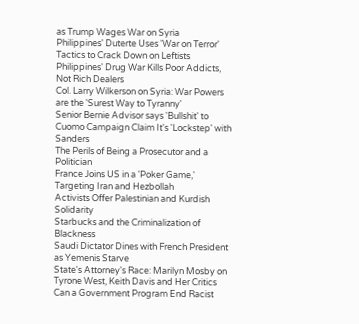as Trump Wages War on Syria
Philippines' Duterte Uses 'War on Terror' Tactics to Crack Down on Leftists
Philippines' Drug War Kills Poor Addicts, Not Rich Dealers
Col. Larry Wilkerson on Syria: War Powers are the 'Surest Way to Tyranny'
Senior Bernie Advisor says 'Bullshit' to Cuomo Campaign Claim It's 'Lockstep' with Sanders
The Perils of Being a Prosecutor and a Politician
France Joins US in a 'Poker Game,' Targeting Iran and Hezbollah
Activists Offer Palestinian and Kurdish Solidarity
Starbucks and the Criminalization of Blackness
Saudi Dictator Dines with French President as Yemenis Starve
State's Attorney's Race: Marilyn Mosby on Tyrone West, Keith Davis and Her Critics
Can a Government Program End Racist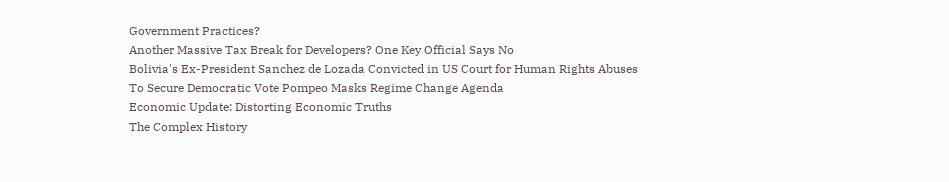Government Practices?
Another Massive Tax Break for Developers? One Key Official Says No
Bolivia's Ex-President Sanchez de Lozada Convicted in US Court for Human Rights Abuses
To Secure Democratic Vote Pompeo Masks Regime Change Agenda
Economic Update: Distorting Economic Truths
The Complex History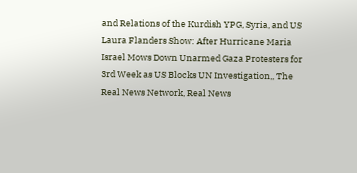and Relations of the Kurdish YPG, Syria, and US
Laura Flanders Show: After Hurricane Maria
Israel Mows Down Unarmed Gaza Protesters for 3rd Week as US Blocks UN Investigation,, The Real News Network, Real News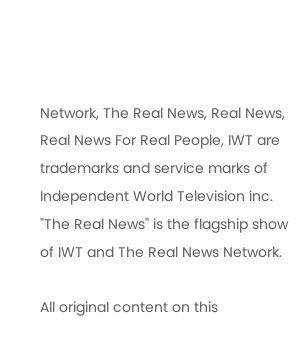Network, The Real News, Real News, Real News For Real People, IWT are trademarks and service marks of Independent World Television inc. "The Real News" is the flagship show of IWT and The Real News Network.

All original content on this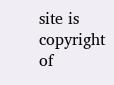site is copyright of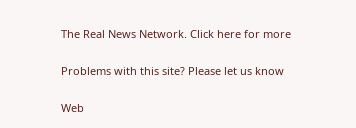The Real News Network. Click here for more

Problems with this site? Please let us know

Web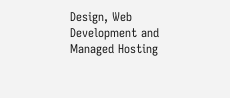Design, Web Development and Managed Hosting